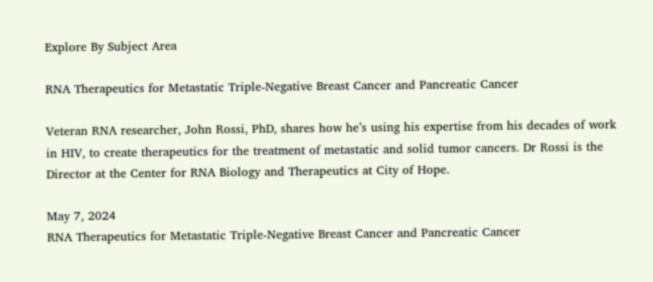Explore By Subject Area

RNA Therapeutics for Metastatic Triple-Negative Breast Cancer and Pancreatic Cancer

Veteran RNA researcher, John Rossi, PhD, shares how he’s using his expertise from his decades of work in HIV, to create therapeutics for the treatment of metastatic and solid tumor cancers. Dr Rossi is the Director at the Center for RNA Biology and Therapeutics at City of Hope.

May 7, 2024
RNA Therapeutics for Metastatic Triple-Negative Breast Cancer and Pancreatic Cancer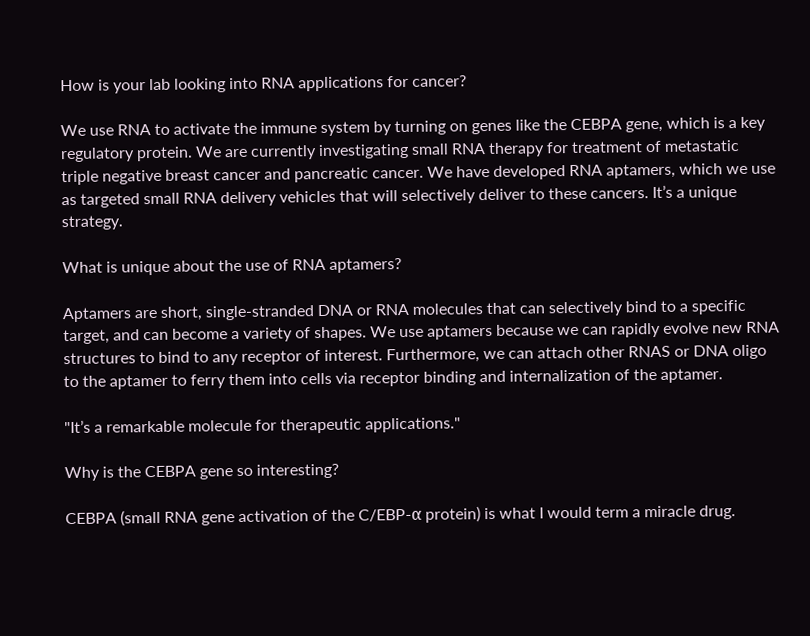How is your lab looking into RNA applications for cancer?

We use RNA to activate the immune system by turning on genes like the CEBPA gene, which is a key regulatory protein. We are currently investigating small RNA therapy for treatment of metastatic triple negative breast cancer and pancreatic cancer. We have developed RNA aptamers, which we use as targeted small RNA delivery vehicles that will selectively deliver to these cancers. It’s a unique strategy.

What is unique about the use of RNA aptamers?

Aptamers are short, single-stranded DNA or RNA molecules that can selectively bind to a specific target, and can become a variety of shapes. We use aptamers because we can rapidly evolve new RNA structures to bind to any receptor of interest. Furthermore, we can attach other RNAS or DNA oligo to the aptamer to ferry them into cells via receptor binding and internalization of the aptamer.

"It’s a remarkable molecule for therapeutic applications."

Why is the CEBPA gene so interesting?

CEBPA (small RNA gene activation of the C/EBP-α protein) is what I would term a miracle drug.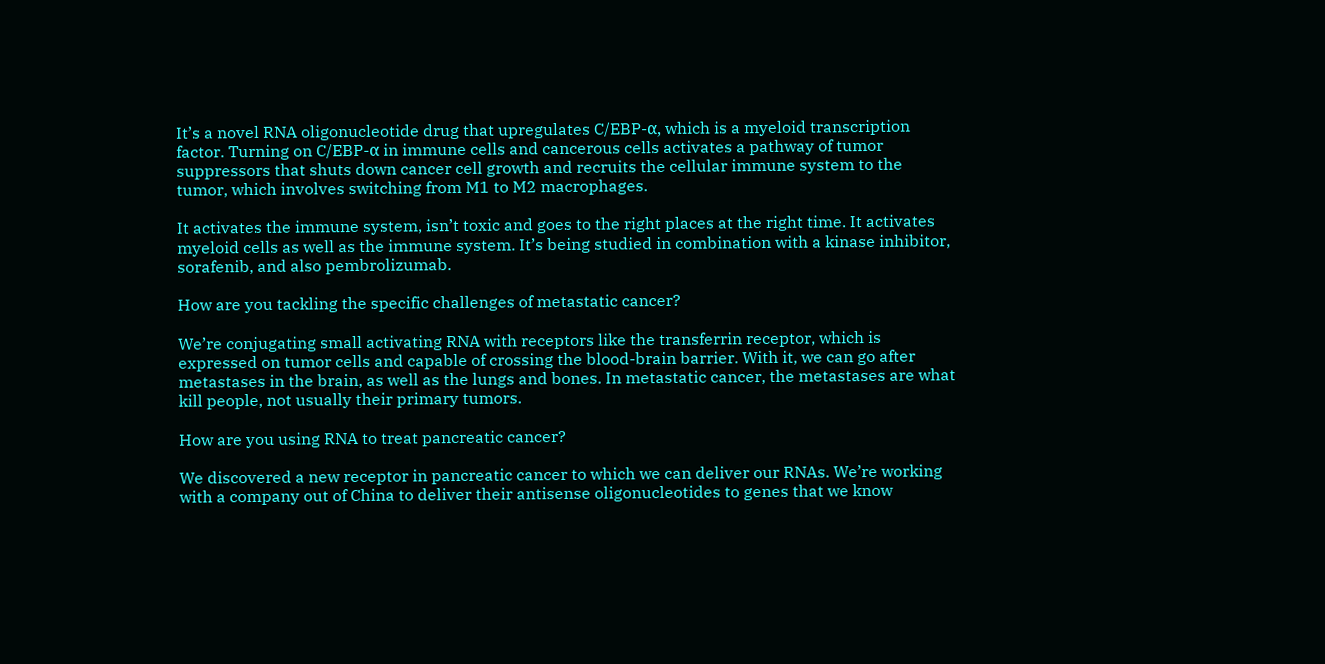It’s a novel RNA oligonucleotide drug that upregulates C/EBP-α, which is a myeloid transcription factor. Turning on C/EBP-α in immune cells and cancerous cells activates a pathway of tumor suppressors that shuts down cancer cell growth and recruits the cellular immune system to the tumor, which involves switching from M1 to M2 macrophages.

It activates the immune system, isn’t toxic and goes to the right places at the right time. It activates myeloid cells as well as the immune system. It’s being studied in combination with a kinase inhibitor, sorafenib, and also pembrolizumab.

How are you tackling the specific challenges of metastatic cancer?

We’re conjugating small activating RNA with receptors like the transferrin receptor, which is expressed on tumor cells and capable of crossing the blood-brain barrier. With it, we can go after metastases in the brain, as well as the lungs and bones. In metastatic cancer, the metastases are what kill people, not usually their primary tumors.

How are you using RNA to treat pancreatic cancer?

We discovered a new receptor in pancreatic cancer to which we can deliver our RNAs. We’re working with a company out of China to deliver their antisense oligonucleotides to genes that we know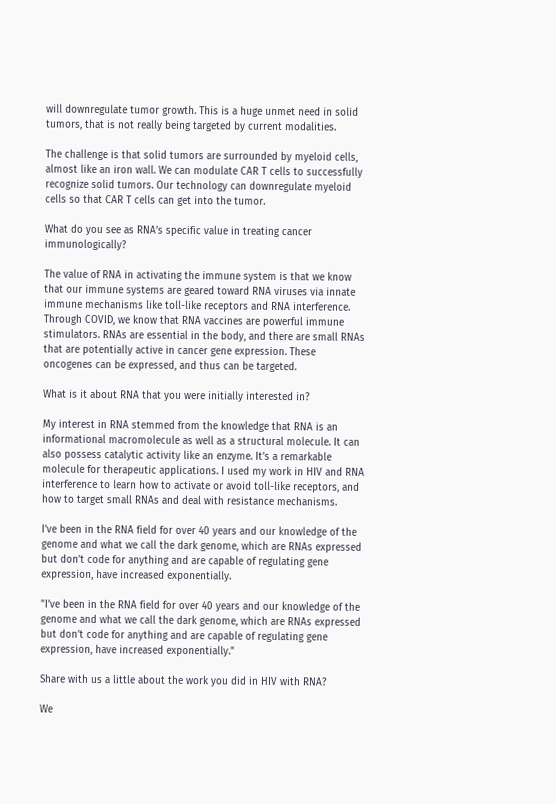will downregulate tumor growth. This is a huge unmet need in solid tumors, that is not really being targeted by current modalities.

The challenge is that solid tumors are surrounded by myeloid cells, almost like an iron wall. We can modulate CAR T cells to successfully recognize solid tumors. Our technology can downregulate myeloid cells so that CAR T cells can get into the tumor.

What do you see as RNA’s specific value in treating cancer immunologically?

The value of RNA in activating the immune system is that we know that our immune systems are geared toward RNA viruses via innate immune mechanisms like toll-like receptors and RNA interference. Through COVID, we know that RNA vaccines are powerful immune stimulators. RNAs are essential in the body, and there are small RNAs that are potentially active in cancer gene expression. These oncogenes can be expressed, and thus can be targeted.

What is it about RNA that you were initially interested in?

My interest in RNA stemmed from the knowledge that RNA is an informational macromolecule as well as a structural molecule. It can also possess catalytic activity like an enzyme. It’s a remarkable molecule for therapeutic applications. I used my work in HIV and RNA interference to learn how to activate or avoid toll-like receptors, and how to target small RNAs and deal with resistance mechanisms.

I’ve been in the RNA field for over 40 years and our knowledge of the genome and what we call the dark genome, which are RNAs expressed but don’t code for anything and are capable of regulating gene expression, have increased exponentially.

"I’ve been in the RNA field for over 40 years and our knowledge of the genome and what we call the dark genome, which are RNAs expressed but don’t code for anything and are capable of regulating gene expression, have increased exponentially."

Share with us a little about the work you did in HIV with RNA?

We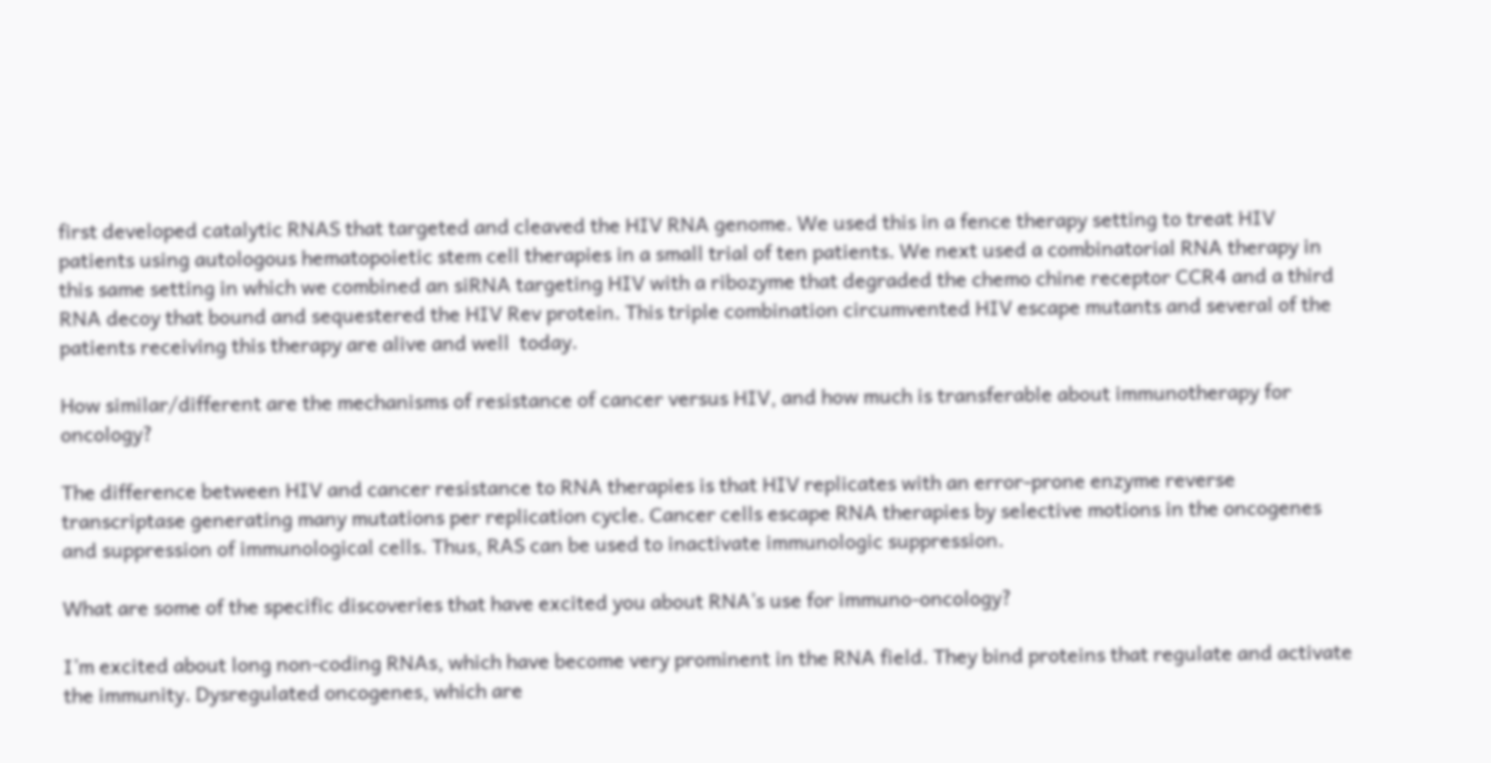first developed catalytic RNAS that targeted and cleaved the HIV RNA genome. We used this in a fence therapy setting to treat HIV patients using autologous hematopoietic stem cell therapies in a small trial of ten patients. We next used a combinatorial RNA therapy in this same setting in which we combined an siRNA targeting HIV with a ribozyme that degraded the chemo chine receptor CCR4 and a third RNA decoy that bound and sequestered the HIV Rev protein. This triple combination circumvented HIV escape mutants and several of the patients receiving this therapy are alive and well  today.

How similar/different are the mechanisms of resistance of cancer versus HIV, and how much is transferable about immunotherapy for oncology?

The difference between HIV and cancer resistance to RNA therapies is that HIV replicates with an error-prone enzyme reverse transcriptase generating many mutations per replication cycle. Cancer cells escape RNA therapies by selective motions in the oncogenes and suppression of immunological cells. Thus, RAS can be used to inactivate immunologic suppression.

What are some of the specific discoveries that have excited you about RNA’s use for immuno-oncology?

I’m excited about long non-coding RNAs, which have become very prominent in the RNA field. They bind proteins that regulate and activate the immunity. Dysregulated oncogenes, which are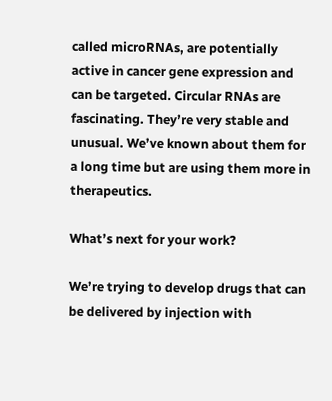called microRNAs, are potentially active in cancer gene expression and can be targeted. Circular RNAs are fascinating. They’re very stable and unusual. We’ve known about them for a long time but are using them more in therapeutics.

What’s next for your work?

We’re trying to develop drugs that can be delivered by injection with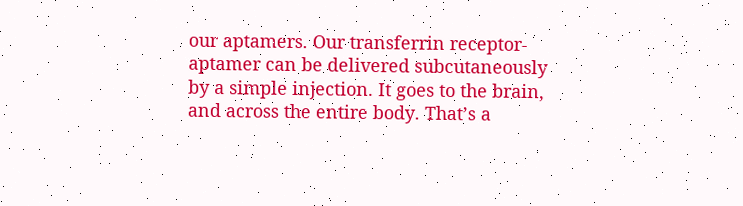our aptamers. Our transferrin receptor-aptamer can be delivered subcutaneously by a simple injection. It goes to the brain, and across the entire body. That’s a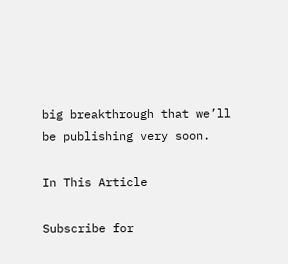big breakthrough that we’ll be publishing very soon.

In This Article

Subscribe for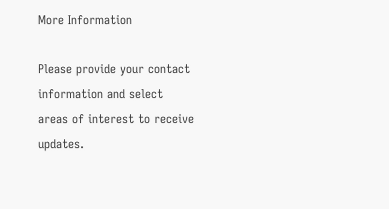More Information

Please provide your contact information and select areas of interest to receive updates.